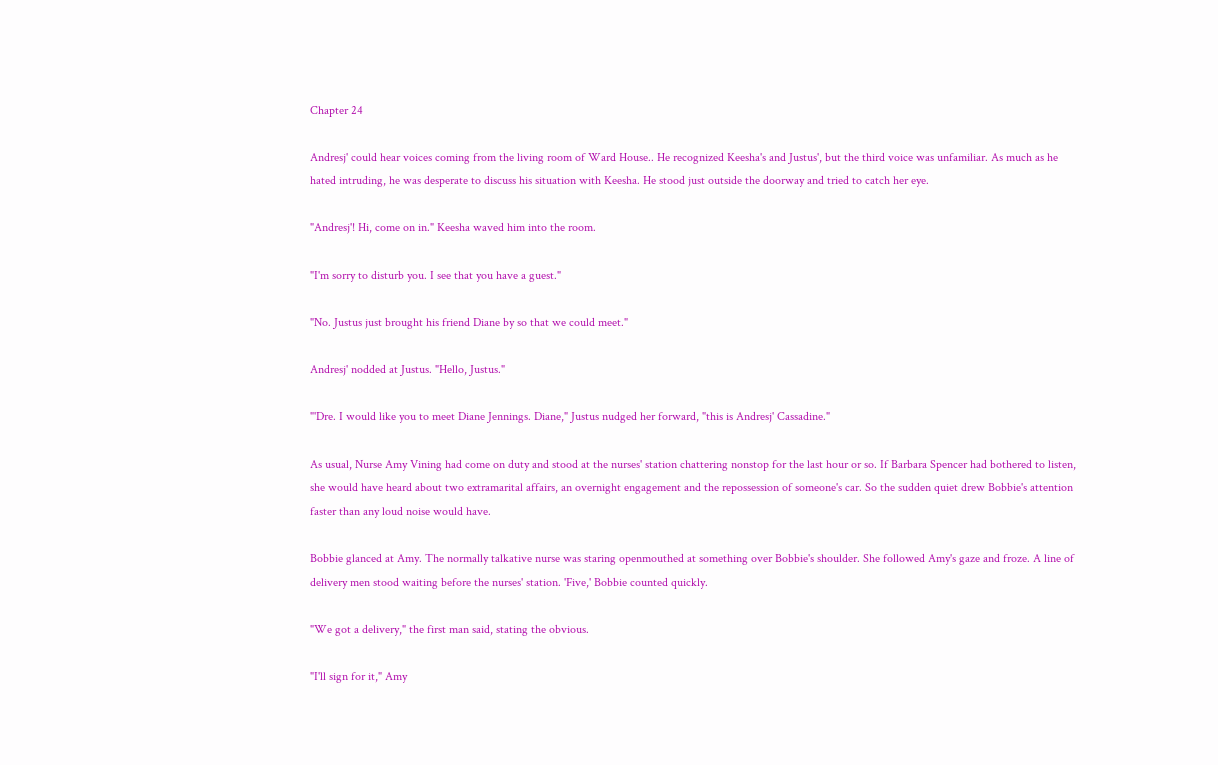Chapter 24

Andresj' could hear voices coming from the living room of Ward House.. He recognized Keesha's and Justus', but the third voice was unfamiliar. As much as he hated intruding, he was desperate to discuss his situation with Keesha. He stood just outside the doorway and tried to catch her eye.

"Andresj'! Hi, come on in." Keesha waved him into the room.

"I'm sorry to disturb you. I see that you have a guest."

"No. Justus just brought his friend Diane by so that we could meet."

Andresj' nodded at Justus. "Hello, Justus."

"'Dre. I would like you to meet Diane Jennings. Diane," Justus nudged her forward, "this is Andresj' Cassadine."

As usual, Nurse Amy Vining had come on duty and stood at the nurses' station chattering nonstop for the last hour or so. If Barbara Spencer had bothered to listen, she would have heard about two extramarital affairs, an overnight engagement and the repossession of someone's car. So the sudden quiet drew Bobbie's attention faster than any loud noise would have.

Bobbie glanced at Amy. The normally talkative nurse was staring openmouthed at something over Bobbie's shoulder. She followed Amy's gaze and froze. A line of delivery men stood waiting before the nurses' station. 'Five,' Bobbie counted quickly.

"We got a delivery," the first man said, stating the obvious.

"I'll sign for it," Amy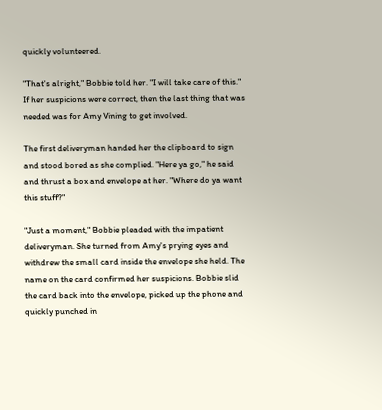quickly volunteered.

"That's alright," Bobbie told her. "I will take care of this." If her suspicions were correct, then the last thing that was needed was for Amy Vining to get involved.

The first deliveryman handed her the clipboard to sign and stood bored as she complied. "Here ya go," he said and thrust a box and envelope at her. "Where do ya want this stuff?"

"Just a moment," Bobbie pleaded with the impatient deliveryman. She turned from Amy's prying eyes and withdrew the small card inside the envelope she held. The name on the card confirmed her suspicions. Bobbie slid the card back into the envelope, picked up the phone and quickly punched in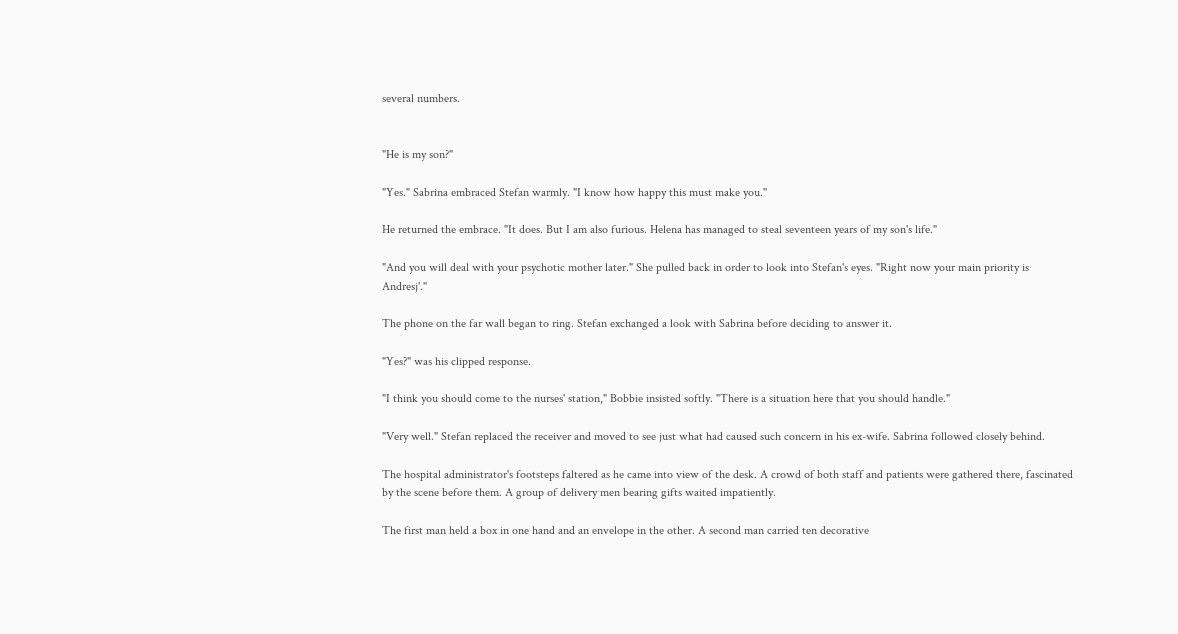several numbers.


"He is my son?"

"Yes." Sabrina embraced Stefan warmly. "I know how happy this must make you."

He returned the embrace. "It does. But I am also furious. Helena has managed to steal seventeen years of my son's life."

"And you will deal with your psychotic mother later." She pulled back in order to look into Stefan's eyes. "Right now your main priority is Andresj'."

The phone on the far wall began to ring. Stefan exchanged a look with Sabrina before deciding to answer it.

"Yes?" was his clipped response.

"I think you should come to the nurses' station," Bobbie insisted softly. "There is a situation here that you should handle."

"Very well." Stefan replaced the receiver and moved to see just what had caused such concern in his ex-wife. Sabrina followed closely behind.

The hospital administrator's footsteps faltered as he came into view of the desk. A crowd of both staff and patients were gathered there, fascinated by the scene before them. A group of delivery men bearing gifts waited impatiently.

The first man held a box in one hand and an envelope in the other. A second man carried ten decorative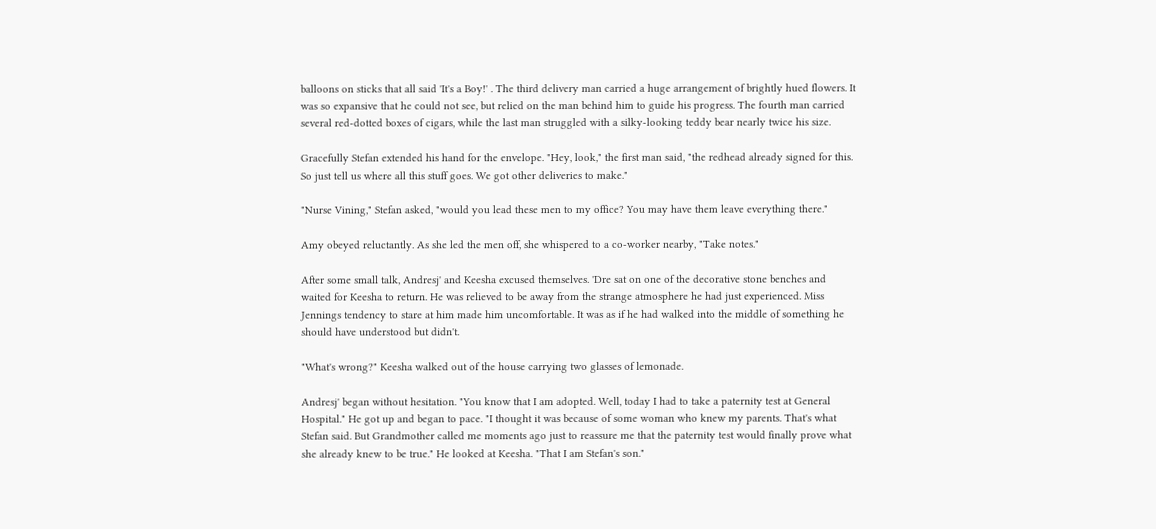balloons on sticks that all said 'It's a Boy!' . The third delivery man carried a huge arrangement of brightly hued flowers. It was so expansive that he could not see, but relied on the man behind him to guide his progress. The fourth man carried several red-dotted boxes of cigars, while the last man struggled with a silky-looking teddy bear nearly twice his size.

Gracefully Stefan extended his hand for the envelope. "Hey, look," the first man said, "the redhead already signed for this. So just tell us where all this stuff goes. We got other deliveries to make."

"Nurse Vining," Stefan asked, "would you lead these men to my office? You may have them leave everything there."

Amy obeyed reluctantly. As she led the men off, she whispered to a co-worker nearby, "Take notes."

After some small talk, Andresj' and Keesha excused themselves. 'Dre sat on one of the decorative stone benches and waited for Keesha to return. He was relieved to be away from the strange atmosphere he had just experienced. Miss Jennings tendency to stare at him made him uncomfortable. It was as if he had walked into the middle of something he should have understood but didn't.

"What's wrong?" Keesha walked out of the house carrying two glasses of lemonade.

Andresj' began without hesitation. "You know that I am adopted. Well, today I had to take a paternity test at General Hospital." He got up and began to pace. "I thought it was because of some woman who knew my parents. That's what Stefan said. But Grandmother called me moments ago just to reassure me that the paternity test would finally prove what she already knew to be true." He looked at Keesha. "That I am Stefan's son."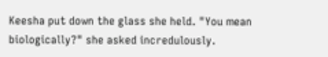Keesha put down the glass she held. "You mean biologically?" she asked incredulously.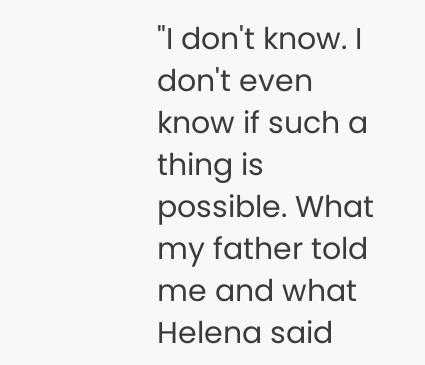"I don't know. I don't even know if such a thing is possible. What my father told me and what Helena said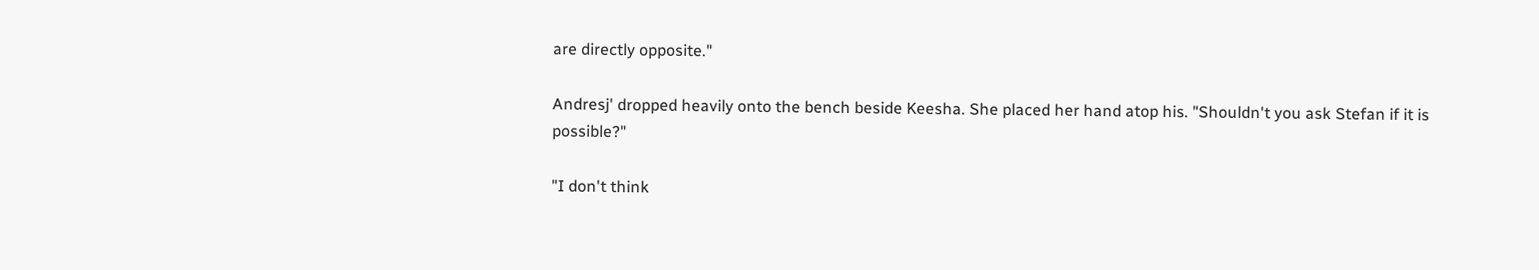are directly opposite."

Andresj' dropped heavily onto the bench beside Keesha. She placed her hand atop his. "Shouldn't you ask Stefan if it is possible?"

"I don't think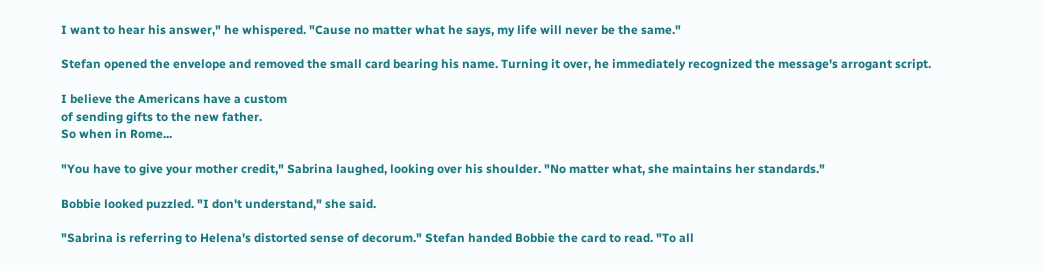I want to hear his answer," he whispered. "Cause no matter what he says, my life will never be the same."

Stefan opened the envelope and removed the small card bearing his name. Turning it over, he immediately recognized the message's arrogant script.

I believe the Americans have a custom
of sending gifts to the new father.
So when in Rome...

"You have to give your mother credit," Sabrina laughed, looking over his shoulder. "No matter what, she maintains her standards."

Bobbie looked puzzled. "I don't understand," she said.

"Sabrina is referring to Helena's distorted sense of decorum." Stefan handed Bobbie the card to read. "To all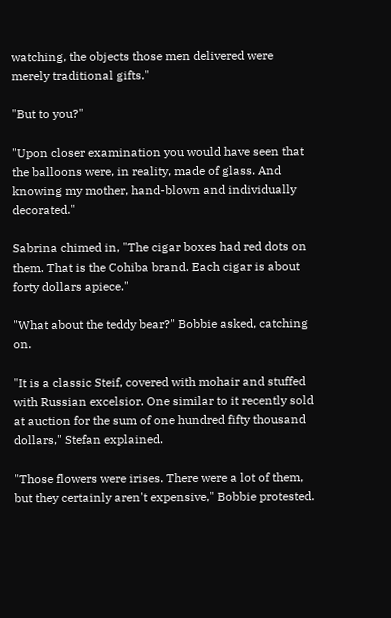watching, the objects those men delivered were merely traditional gifts."

"But to you?"

"Upon closer examination you would have seen that the balloons were, in reality, made of glass. And knowing my mother, hand-blown and individually decorated."

Sabrina chimed in, "The cigar boxes had red dots on them. That is the Cohiba brand. Each cigar is about forty dollars apiece."

"What about the teddy bear?" Bobbie asked, catching on.

"It is a classic Steif, covered with mohair and stuffed with Russian excelsior. One similar to it recently sold at auction for the sum of one hundred fifty thousand dollars," Stefan explained.

"Those flowers were irises. There were a lot of them, but they certainly aren't expensive," Bobbie protested.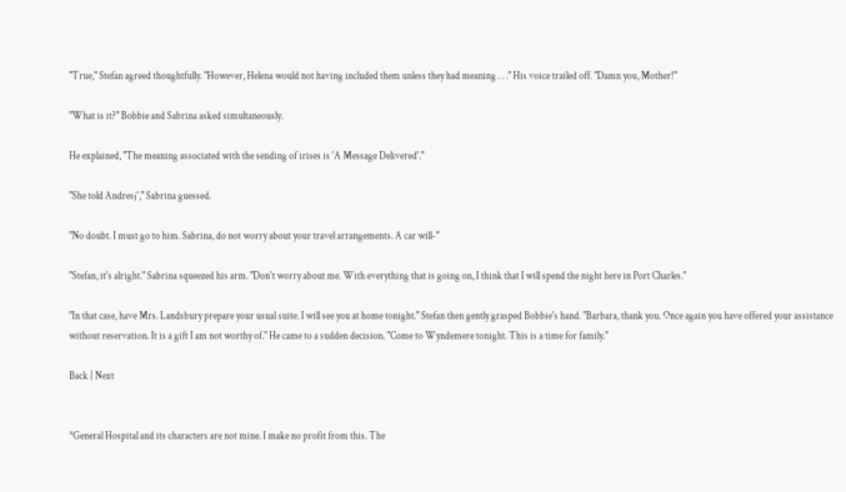"True," Stefan agreed thoughtfully. "However, Helena would not having included them unless they had meaning . . ." His voice trailed off. "Damn you, Mother!"

"What is it?" Bobbie and Sabrina asked simultaneously.

He explained, "The meaning associated with the sending of irises is 'A Message Delivered'."

"She told Andresj'," Sabrina guessed.

"No doubt. I must go to him. Sabrina, do not worry about your travel arrangements. A car will-"

"Stefan, it's alright." Sabrina squeezed his arm. "Don't worry about me. With everything that is going on, I think that I will spend the night here in Port Charles."

"In that case, have Mrs. Landsbury prepare your usual suite. I will see you at home tonight." Stefan then gently grasped Bobbie's hand. "Barbara, thank you. Once again you have offered your assistance without reservation. It is a gift I am not worthy of." He came to a sudden decision. "Come to Wyndemere tonight. This is a time for family."

Back | Next


*General Hospital and its characters are not mine. I make no profit from this. The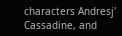characters Andresj' Cassadine, and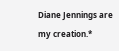Diane Jennings are my creation.*